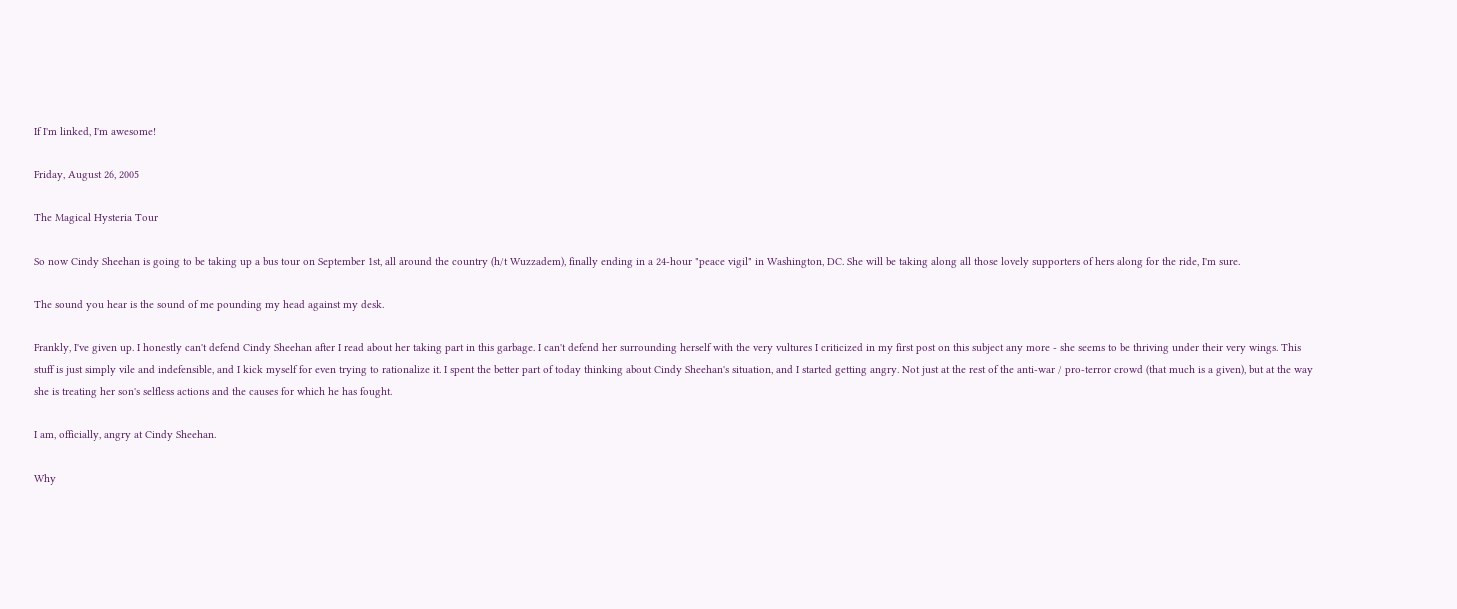If I'm linked, I'm awesome!

Friday, August 26, 2005

The Magical Hysteria Tour

So now Cindy Sheehan is going to be taking up a bus tour on September 1st, all around the country (h/t Wuzzadem), finally ending in a 24-hour "peace vigil" in Washington, DC. She will be taking along all those lovely supporters of hers along for the ride, I'm sure.

The sound you hear is the sound of me pounding my head against my desk.

Frankly, I've given up. I honestly can't defend Cindy Sheehan after I read about her taking part in this garbage. I can't defend her surrounding herself with the very vultures I criticized in my first post on this subject any more - she seems to be thriving under their very wings. This stuff is just simply vile and indefensible, and I kick myself for even trying to rationalize it. I spent the better part of today thinking about Cindy Sheehan's situation, and I started getting angry. Not just at the rest of the anti-war / pro-terror crowd (that much is a given), but at the way she is treating her son's selfless actions and the causes for which he has fought.

I am, officially, angry at Cindy Sheehan.

Why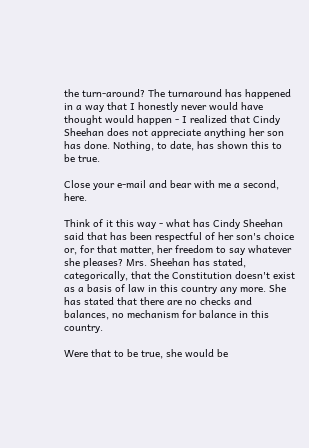the turn-around? The turnaround has happened in a way that I honestly never would have thought would happen - I realized that Cindy Sheehan does not appreciate anything her son has done. Nothing, to date, has shown this to be true.

Close your e-mail and bear with me a second, here.

Think of it this way - what has Cindy Sheehan said that has been respectful of her son's choice or, for that matter, her freedom to say whatever she pleases? Mrs. Sheehan has stated, categorically, that the Constitution doesn't exist as a basis of law in this country any more. She has stated that there are no checks and balances, no mechanism for balance in this country.

Were that to be true, she would be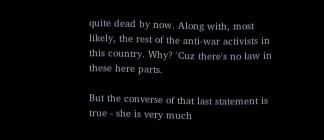quite dead by now. Along with, most likely, the rest of the anti-war activists in this country. Why? 'Cuz there's no law in these here parts.

But the converse of that last statement is true - she is very much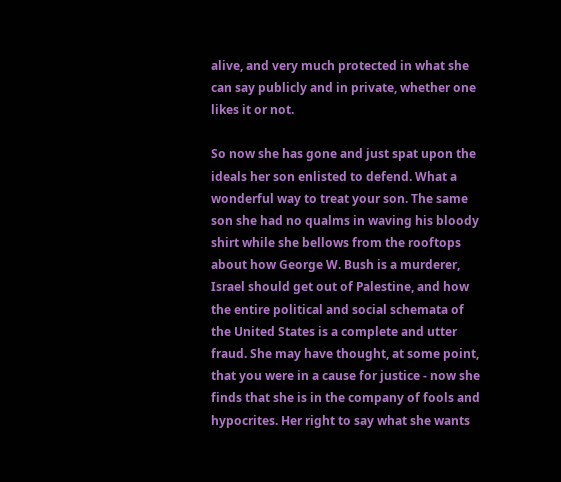alive, and very much protected in what she can say publicly and in private, whether one likes it or not.

So now she has gone and just spat upon the ideals her son enlisted to defend. What a wonderful way to treat your son. The same son she had no qualms in waving his bloody shirt while she bellows from the rooftops about how George W. Bush is a murderer, Israel should get out of Palestine, and how the entire political and social schemata of the United States is a complete and utter fraud. She may have thought, at some point, that you were in a cause for justice - now she finds that she is in the company of fools and hypocrites. Her right to say what she wants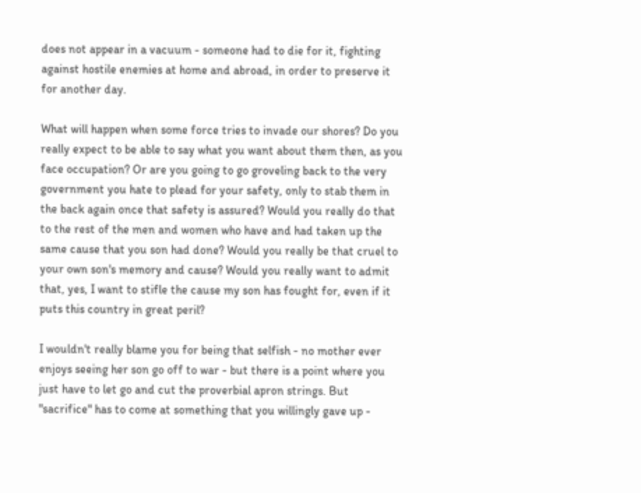does not appear in a vacuum - someone had to die for it, fighting against hostile enemies at home and abroad, in order to preserve it for another day.

What will happen when some force tries to invade our shores? Do you really expect to be able to say what you want about them then, as you face occupation? Or are you going to go groveling back to the very government you hate to plead for your safety, only to stab them in the back again once that safety is assured? Would you really do that to the rest of the men and women who have and had taken up the same cause that you son had done? Would you really be that cruel to your own son's memory and cause? Would you really want to admit that, yes, I want to stifle the cause my son has fought for, even if it puts this country in great peril?

I wouldn't really blame you for being that selfish - no mother ever enjoys seeing her son go off to war - but there is a point where you just have to let go and cut the proverbial apron strings. But "sacrifice" has to come at something that you willingly gave up -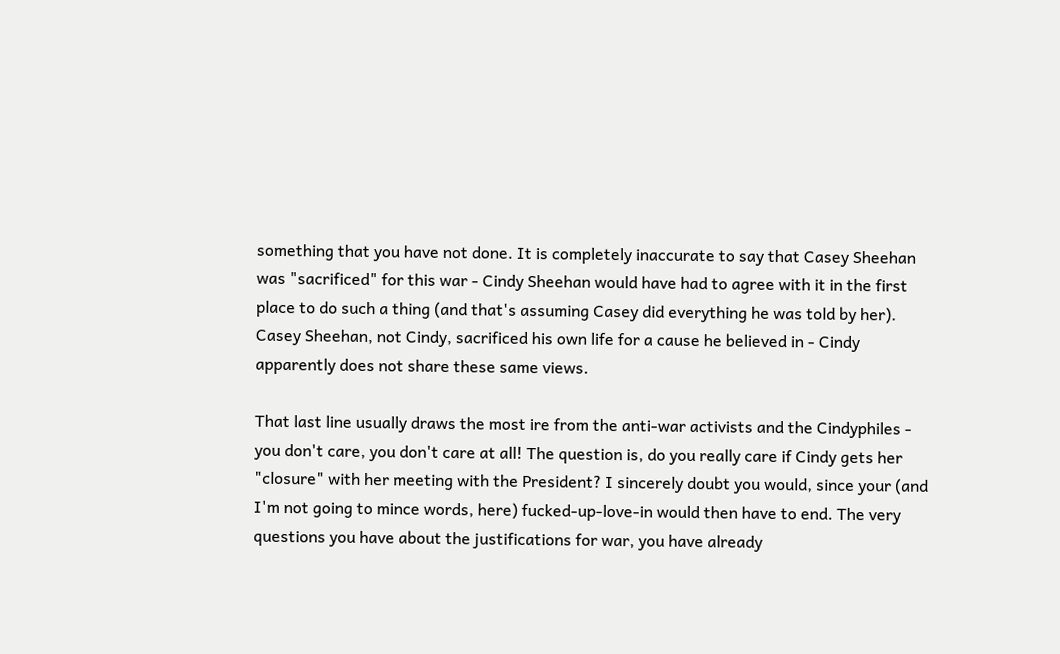something that you have not done. It is completely inaccurate to say that Casey Sheehan was "sacrificed" for this war - Cindy Sheehan would have had to agree with it in the first place to do such a thing (and that's assuming Casey did everything he was told by her). Casey Sheehan, not Cindy, sacrificed his own life for a cause he believed in - Cindy apparently does not share these same views.

That last line usually draws the most ire from the anti-war activists and the Cindyphiles - you don't care, you don't care at all! The question is, do you really care if Cindy gets her "closure" with her meeting with the President? I sincerely doubt you would, since your (and I'm not going to mince words, here) fucked-up-love-in would then have to end. The very questions you have about the justifications for war, you have already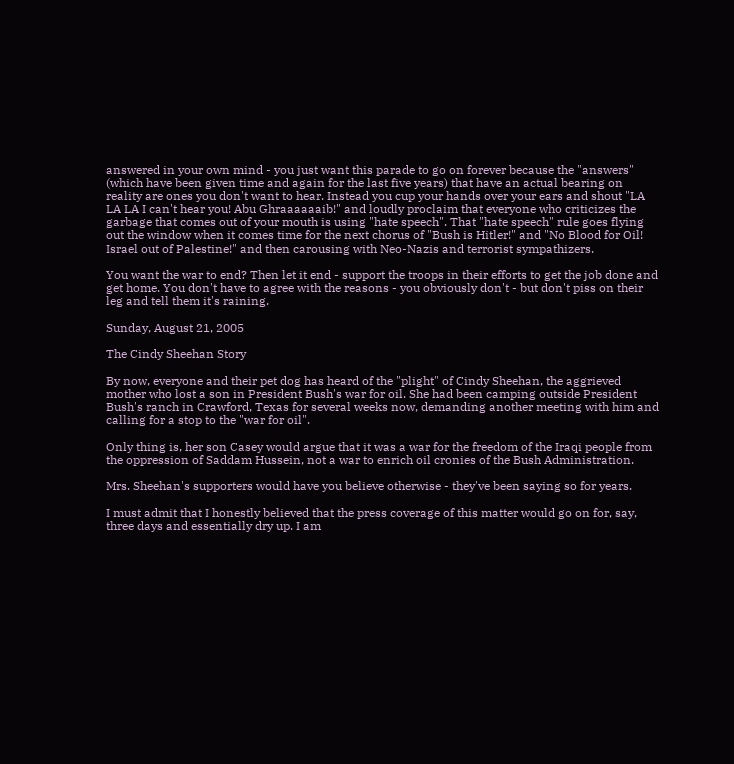answered in your own mind - you just want this parade to go on forever because the "answers" (which have been given time and again for the last five years) that have an actual bearing on reality are ones you don't want to hear. Instead you cup your hands over your ears and shout "LA LA LA I can't hear you! Abu Ghraaaaaaib!" and loudly proclaim that everyone who criticizes the garbage that comes out of your mouth is using "hate speech". That "hate speech" rule goes flying out the window when it comes time for the next chorus of "Bush is Hitler!" and "No Blood for Oil! Israel out of Palestine!" and then carousing with Neo-Nazis and terrorist sympathizers.

You want the war to end? Then let it end - support the troops in their efforts to get the job done and get home. You don't have to agree with the reasons - you obviously don't - but don't piss on their leg and tell them it's raining.

Sunday, August 21, 2005

The Cindy Sheehan Story

By now, everyone and their pet dog has heard of the "plight" of Cindy Sheehan, the aggrieved mother who lost a son in President Bush's war for oil. She had been camping outside President Bush's ranch in Crawford, Texas for several weeks now, demanding another meeting with him and calling for a stop to the "war for oil".

Only thing is, her son Casey would argue that it was a war for the freedom of the Iraqi people from the oppression of Saddam Hussein, not a war to enrich oil cronies of the Bush Administration.

Mrs. Sheehan's supporters would have you believe otherwise - they've been saying so for years.

I must admit that I honestly believed that the press coverage of this matter would go on for, say, three days and essentially dry up. I am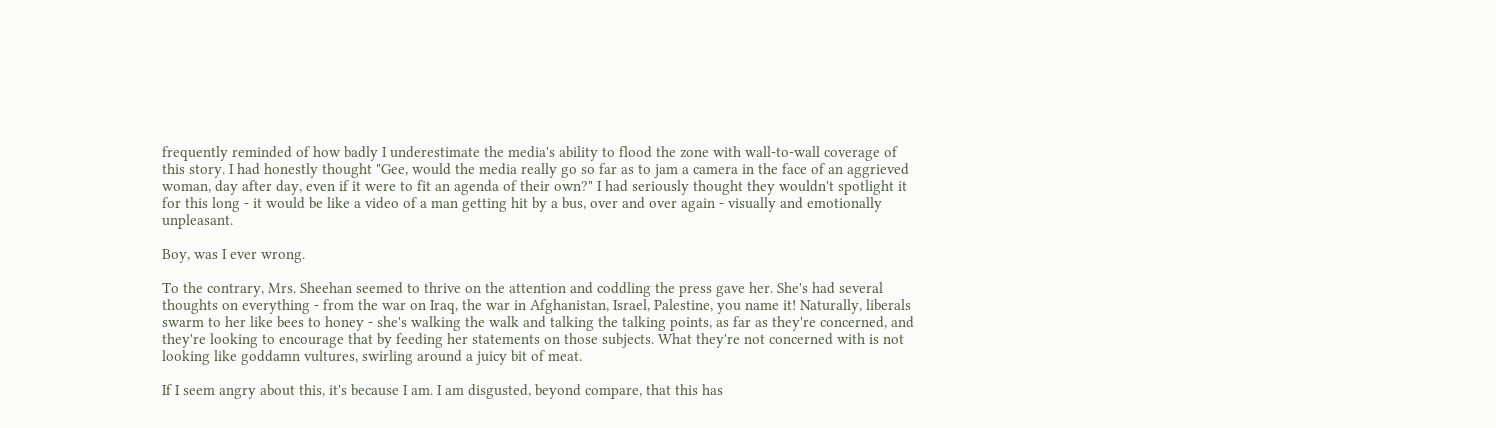frequently reminded of how badly I underestimate the media's ability to flood the zone with wall-to-wall coverage of this story. I had honestly thought "Gee, would the media really go so far as to jam a camera in the face of an aggrieved woman, day after day, even if it were to fit an agenda of their own?" I had seriously thought they wouldn't spotlight it for this long - it would be like a video of a man getting hit by a bus, over and over again - visually and emotionally unpleasant.

Boy, was I ever wrong.

To the contrary, Mrs. Sheehan seemed to thrive on the attention and coddling the press gave her. She's had several thoughts on everything - from the war on Iraq, the war in Afghanistan, Israel, Palestine, you name it! Naturally, liberals swarm to her like bees to honey - she's walking the walk and talking the talking points, as far as they're concerned, and they're looking to encourage that by feeding her statements on those subjects. What they're not concerned with is not looking like goddamn vultures, swirling around a juicy bit of meat.

If I seem angry about this, it's because I am. I am disgusted, beyond compare, that this has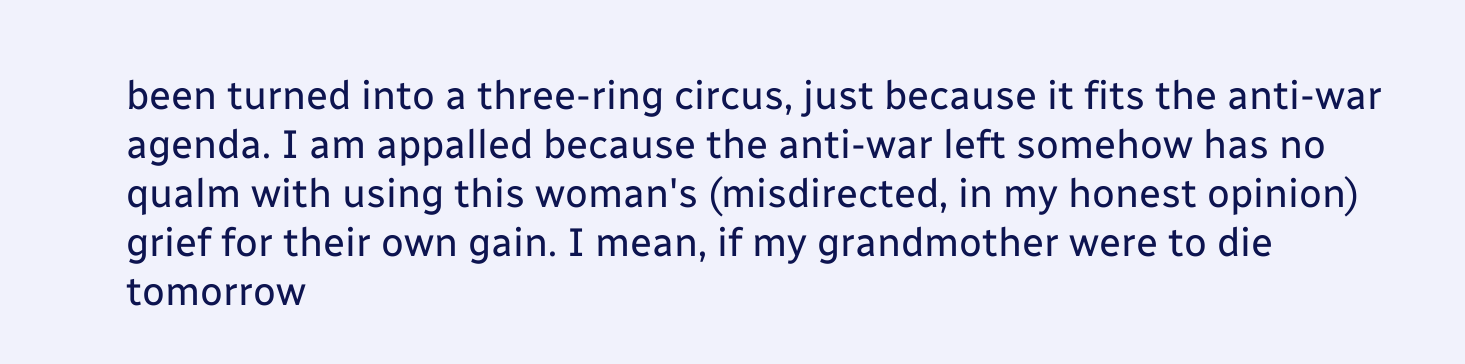been turned into a three-ring circus, just because it fits the anti-war agenda. I am appalled because the anti-war left somehow has no qualm with using this woman's (misdirected, in my honest opinion) grief for their own gain. I mean, if my grandmother were to die tomorrow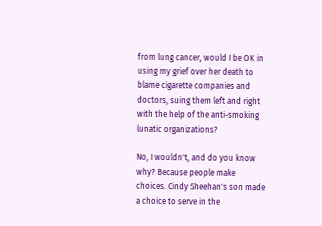from lung cancer, would I be OK in using my grief over her death to blame cigarette companies and doctors, suing them left and right with the help of the anti-smoking lunatic organizations?

No, I wouldn't, and do you know why? Because people make choices. Cindy Sheehan's son made a choice to serve in the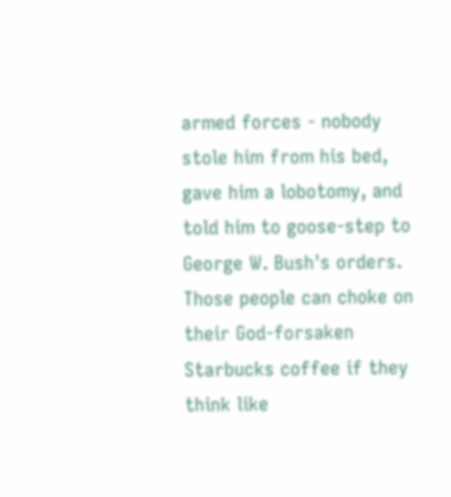armed forces - nobody stole him from his bed, gave him a lobotomy, and told him to goose-step to George W. Bush's orders. Those people can choke on their God-forsaken Starbucks coffee if they think like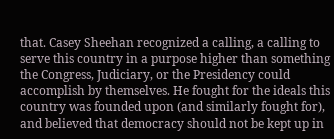that. Casey Sheehan recognized a calling, a calling to serve this country in a purpose higher than something the Congress, Judiciary, or the Presidency could accomplish by themselves. He fought for the ideals this country was founded upon (and similarly fought for), and believed that democracy should not be kept up in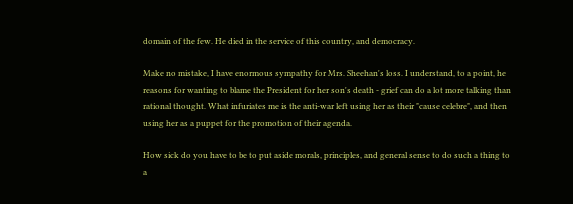domain of the few. He died in the service of this country, and democracy.

Make no mistake, I have enormous sympathy for Mrs. Sheehan's loss. I understand, to a point, he reasons for wanting to blame the President for her son's death - grief can do a lot more talking than rational thought. What infuriates me is the anti-war left using her as their "cause celebre", and then using her as a puppet for the promotion of their agenda.

How sick do you have to be to put aside morals, principles, and general sense to do such a thing to a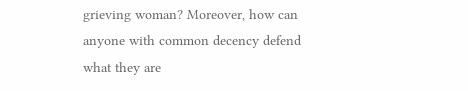grieving woman? Moreover, how can anyone with common decency defend what they are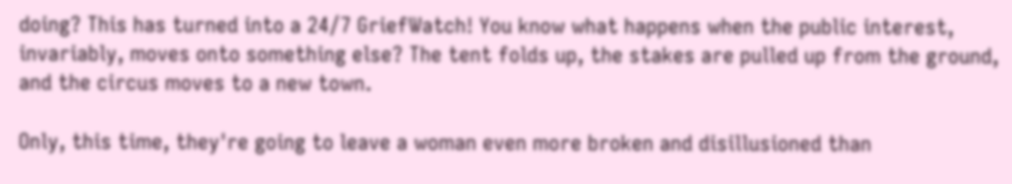doing? This has turned into a 24/7 GriefWatch! You know what happens when the public interest, invariably, moves onto something else? The tent folds up, the stakes are pulled up from the ground, and the circus moves to a new town.

Only, this time, they're going to leave a woman even more broken and disillusioned than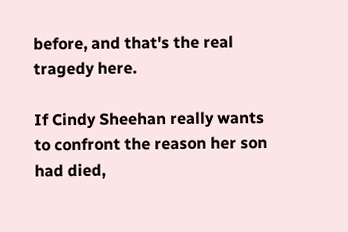before, and that's the real tragedy here.

If Cindy Sheehan really wants to confront the reason her son had died,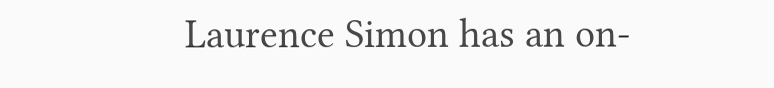Laurence Simon has an on-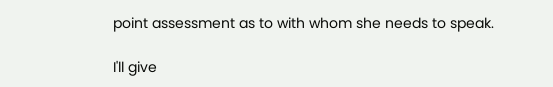point assessment as to with whom she needs to speak.

I'll give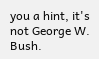you a hint, it's not George W. Bush.